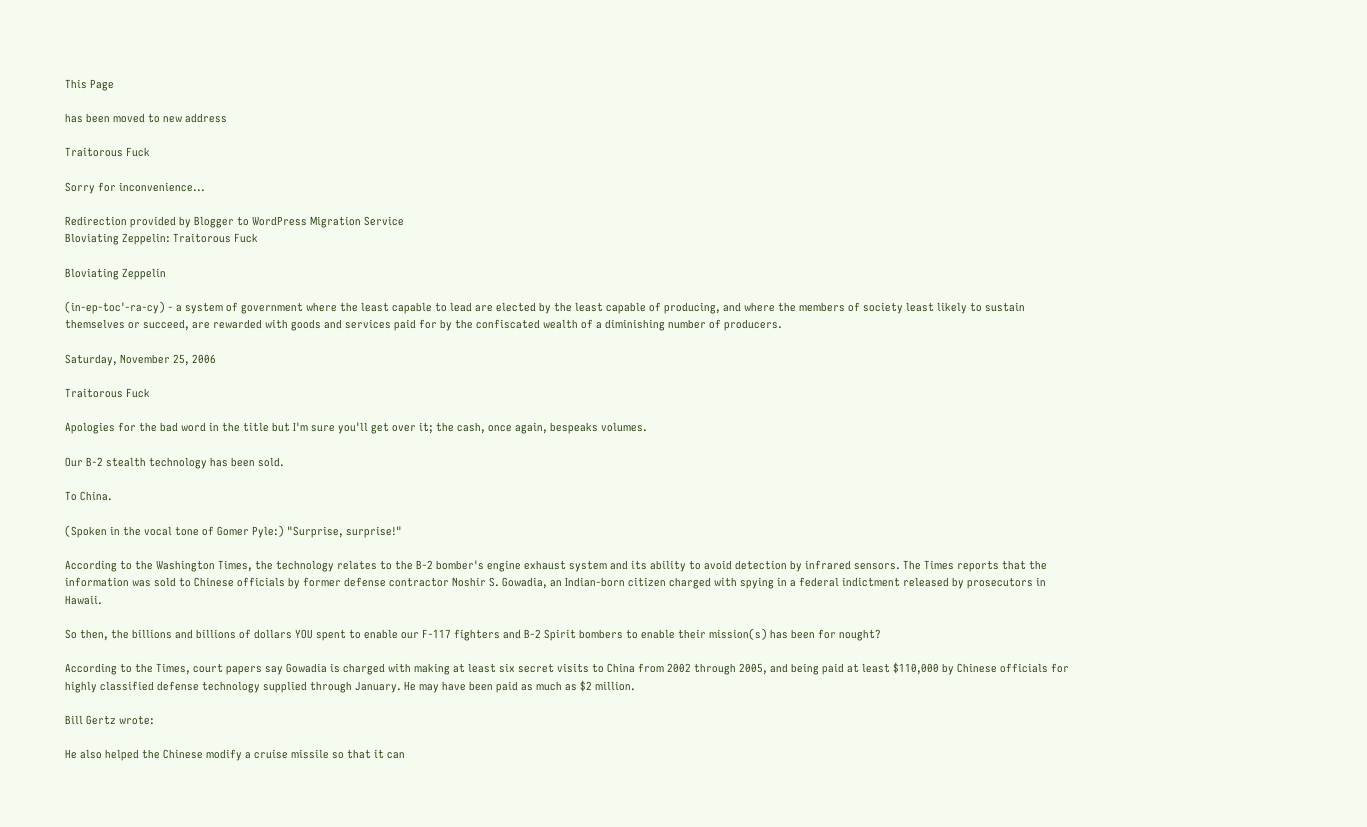This Page

has been moved to new address

Traitorous Fuck

Sorry for inconvenience...

Redirection provided by Blogger to WordPress Migration Service
Bloviating Zeppelin: Traitorous Fuck

Bloviating Zeppelin

(in-ep-toc'-ra-cy) - a system of government where the least capable to lead are elected by the least capable of producing, and where the members of society least likely to sustain themselves or succeed, are rewarded with goods and services paid for by the confiscated wealth of a diminishing number of producers.

Saturday, November 25, 2006

Traitorous Fuck

Apologies for the bad word in the title but I'm sure you'll get over it; the cash, once again, bespeaks volumes.

Our B-2 stealth technology has been sold.

To China.

(Spoken in the vocal tone of Gomer Pyle:) "Surprise, surprise!"

According to the Washington Times, the technology relates to the B-2 bomber's engine exhaust system and its ability to avoid detection by infrared sensors. The Times reports that the information was sold to Chinese officials by former defense contractor Noshir S. Gowadia, an Indian-born citizen charged with spying in a federal indictment released by prosecutors in Hawaii.

So then, the billions and billions of dollars YOU spent to enable our F-117 fighters and B-2 Spirit bombers to enable their mission(s) has been for nought?

According to the Times, court papers say Gowadia is charged with making at least six secret visits to China from 2002 through 2005, and being paid at least $110,000 by Chinese officials for highly classified defense technology supplied through January. He may have been paid as much as $2 million.

Bill Gertz wrote:

He also helped the Chinese modify a cruise missile so that it can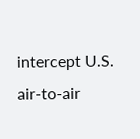intercept U.S. air-to-air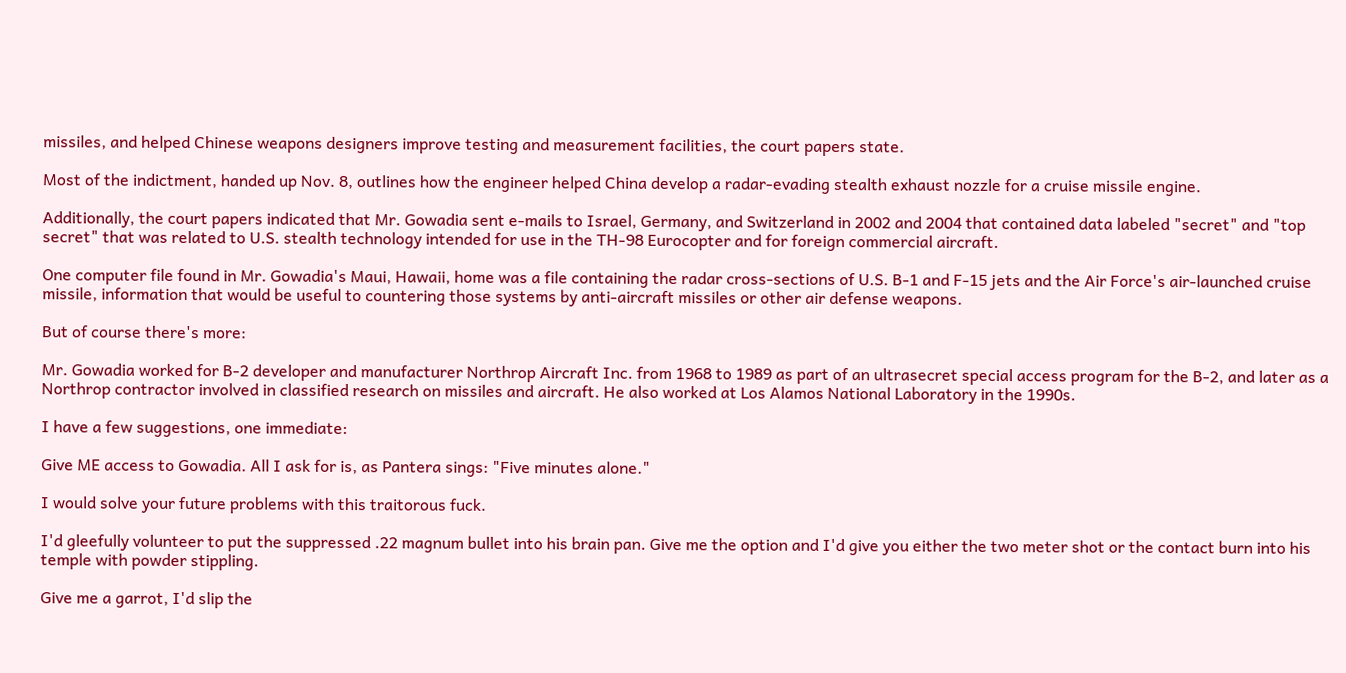missiles, and helped Chinese weapons designers improve testing and measurement facilities, the court papers state.

Most of the indictment, handed up Nov. 8, outlines how the engineer helped China develop a radar-evading stealth exhaust nozzle for a cruise missile engine.

Additionally, the court papers indicated that Mr. Gowadia sent e-mails to Israel, Germany, and Switzerland in 2002 and 2004 that contained data labeled "secret" and "top secret" that was related to U.S. stealth technology intended for use in the TH-98 Eurocopter and for foreign commercial aircraft.

One computer file found in Mr. Gowadia's Maui, Hawaii, home was a file containing the radar cross-sections of U.S. B-1 and F-15 jets and the Air Force's air-launched cruise missile, information that would be useful to countering those systems by anti-aircraft missiles or other air defense weapons.

But of course there's more:

Mr. Gowadia worked for B-2 developer and manufacturer Northrop Aircraft Inc. from 1968 to 1989 as part of an ultrasecret special access program for the B-2, and later as a Northrop contractor involved in classified research on missiles and aircraft. He also worked at Los Alamos National Laboratory in the 1990s.

I have a few suggestions, one immediate:

Give ME access to Gowadia. All I ask for is, as Pantera sings: "Five minutes alone."

I would solve your future problems with this traitorous fuck.

I'd gleefully volunteer to put the suppressed .22 magnum bullet into his brain pan. Give me the option and I'd give you either the two meter shot or the contact burn into his temple with powder stippling.

Give me a garrot, I'd slip the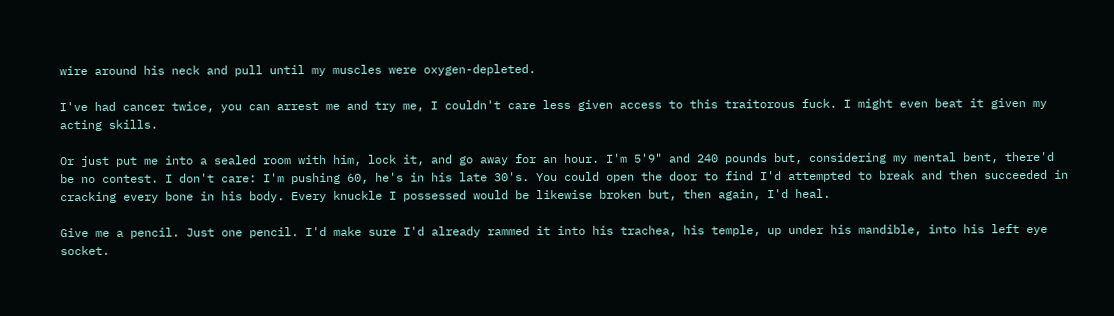wire around his neck and pull until my muscles were oxygen-depleted.

I've had cancer twice, you can arrest me and try me, I couldn't care less given access to this traitorous fuck. I might even beat it given my acting skills.

Or just put me into a sealed room with him, lock it, and go away for an hour. I'm 5'9" and 240 pounds but, considering my mental bent, there'd be no contest. I don't care: I'm pushing 60, he's in his late 30's. You could open the door to find I'd attempted to break and then succeeded in cracking every bone in his body. Every knuckle I possessed would be likewise broken but, then again, I'd heal.

Give me a pencil. Just one pencil. I'd make sure I'd already rammed it into his trachea, his temple, up under his mandible, into his left eye socket.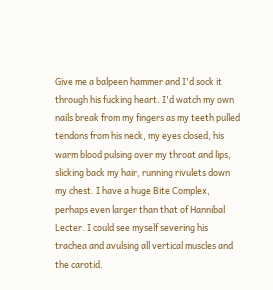Give me a balpeen hammer and I'd sock it through his fucking heart. I'd watch my own nails break from my fingers as my teeth pulled tendons from his neck, my eyes closed, his warm blood pulsing over my throat and lips, slicking back my hair, running rivulets down my chest. I have a huge Bite Complex, perhaps even larger than that of Hannibal Lecter. I could see myself severing his trachea and avulsing all vertical muscles and the carotid.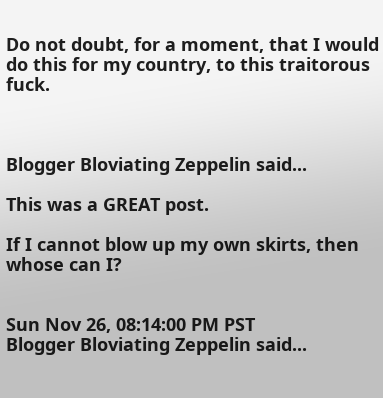Do not doubt, for a moment, that I would do this for my country, to this traitorous fuck.



Blogger Bloviating Zeppelin said...

This was a GREAT post.

If I cannot blow up my own skirts, then whose can I?


Sun Nov 26, 08:14:00 PM PST
Blogger Bloviating Zeppelin said...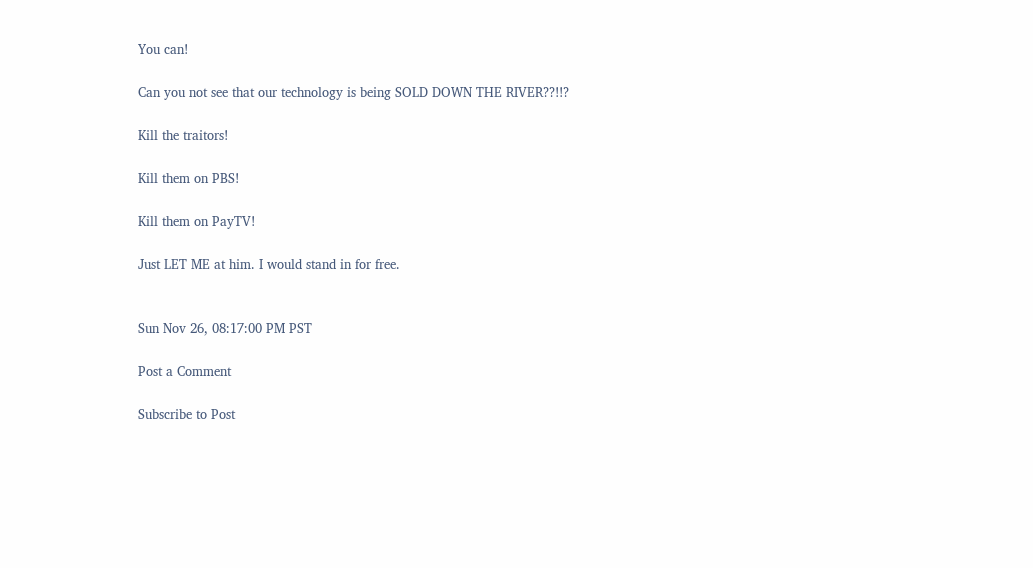You can!

Can you not see that our technology is being SOLD DOWN THE RIVER??!!?

Kill the traitors!

Kill them on PBS!

Kill them on PayTV!

Just LET ME at him. I would stand in for free.


Sun Nov 26, 08:17:00 PM PST

Post a Comment

Subscribe to Post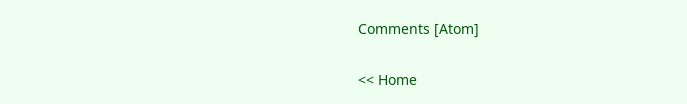Comments [Atom]

<< Home